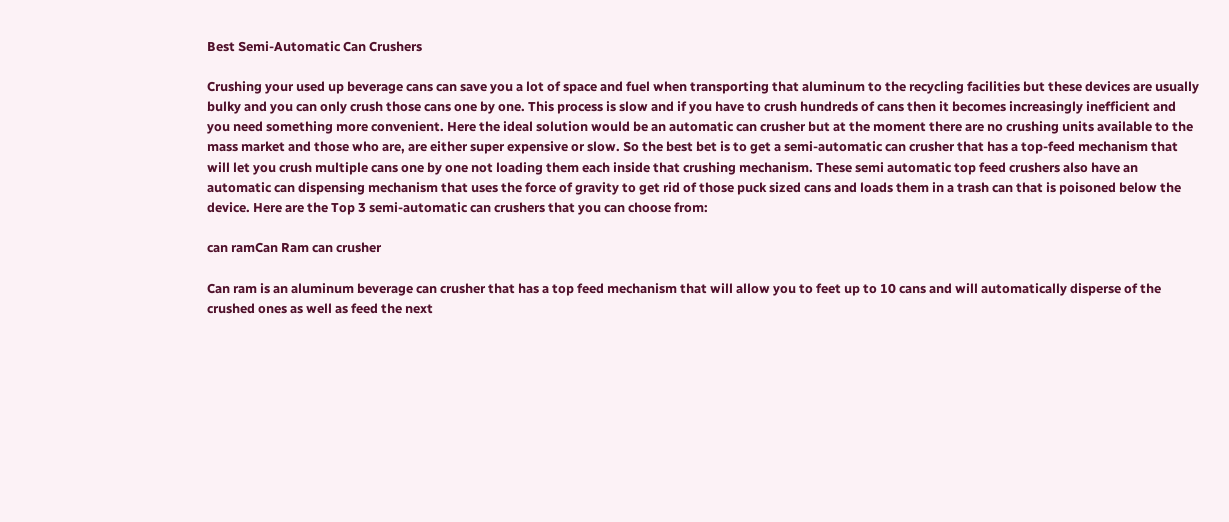Best Semi-Automatic Can Crushers

Crushing your used up beverage cans can save you a lot of space and fuel when transporting that aluminum to the recycling facilities but these devices are usually bulky and you can only crush those cans one by one. This process is slow and if you have to crush hundreds of cans then it becomes increasingly inefficient and you need something more convenient. Here the ideal solution would be an automatic can crusher but at the moment there are no crushing units available to the mass market and those who are, are either super expensive or slow. So the best bet is to get a semi-automatic can crusher that has a top-feed mechanism that will let you crush multiple cans one by one not loading them each inside that crushing mechanism. These semi automatic top feed crushers also have an automatic can dispensing mechanism that uses the force of gravity to get rid of those puck sized cans and loads them in a trash can that is poisoned below the device. Here are the Top 3 semi-automatic can crushers that you can choose from:

can ramCan Ram can crusher

Can ram is an aluminum beverage can crusher that has a top feed mechanism that will allow you to feet up to 10 cans and will automatically disperse of the crushed ones as well as feed the next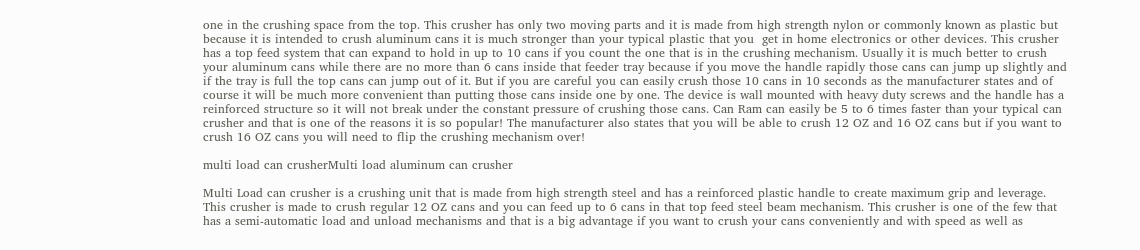one in the crushing space from the top. This crusher has only two moving parts and it is made from high strength nylon or commonly known as plastic but because it is intended to crush aluminum cans it is much stronger than your typical plastic that you  get in home electronics or other devices. This crusher has a top feed system that can expand to hold in up to 10 cans if you count the one that is in the crushing mechanism. Usually it is much better to crush your aluminum cans while there are no more than 6 cans inside that feeder tray because if you move the handle rapidly those cans can jump up slightly and if the tray is full the top cans can jump out of it. But if you are careful you can easily crush those 10 cans in 10 seconds as the manufacturer states and of course it will be much more convenient than putting those cans inside one by one. The device is wall mounted with heavy duty screws and the handle has a reinforced structure so it will not break under the constant pressure of crushing those cans. Can Ram can easily be 5 to 6 times faster than your typical can crusher and that is one of the reasons it is so popular! The manufacturer also states that you will be able to crush 12 OZ and 16 OZ cans but if you want to crush 16 OZ cans you will need to flip the crushing mechanism over!

multi load can crusherMulti load aluminum can crusher

Multi Load can crusher is a crushing unit that is made from high strength steel and has a reinforced plastic handle to create maximum grip and leverage. This crusher is made to crush regular 12 OZ cans and you can feed up to 6 cans in that top feed steel beam mechanism. This crusher is one of the few that has a semi-automatic load and unload mechanisms and that is a big advantage if you want to crush your cans conveniently and with speed as well as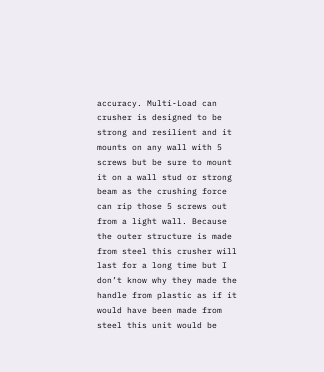accuracy. Multi-Load can crusher is designed to be strong and resilient and it mounts on any wall with 5 screws but be sure to mount it on a wall stud or strong beam as the crushing force can rip those 5 screws out from a light wall. Because the outer structure is made from steel this crusher will last for a long time but I don’t know why they made the handle from plastic as if it would have been made from steel this unit would be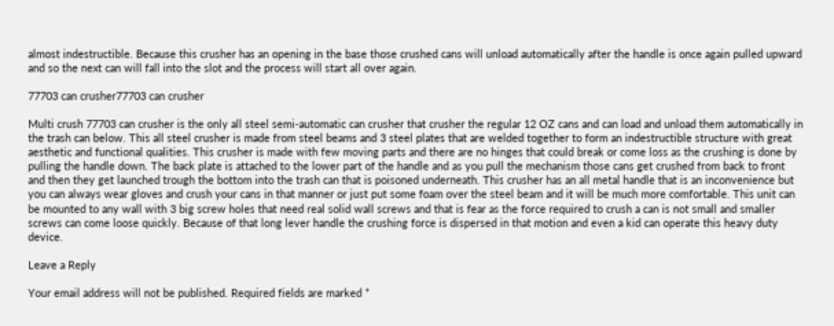almost indestructible. Because this crusher has an opening in the base those crushed cans will unload automatically after the handle is once again pulled upward and so the next can will fall into the slot and the process will start all over again.

77703 can crusher77703 can crusher

Multi crush 77703 can crusher is the only all steel semi-automatic can crusher that crusher the regular 12 OZ cans and can load and unload them automatically in the trash can below. This all steel crusher is made from steel beams and 3 steel plates that are welded together to form an indestructible structure with great aesthetic and functional qualities. This crusher is made with few moving parts and there are no hinges that could break or come loss as the crushing is done by pulling the handle down. The back plate is attached to the lower part of the handle and as you pull the mechanism those cans get crushed from back to front and then they get launched trough the bottom into the trash can that is poisoned underneath. This crusher has an all metal handle that is an inconvenience but you can always wear gloves and crush your cans in that manner or just put some foam over the steel beam and it will be much more comfortable. This unit can be mounted to any wall with 3 big screw holes that need real solid wall screws and that is fear as the force required to crush a can is not small and smaller screws can come loose quickly. Because of that long lever handle the crushing force is dispersed in that motion and even a kid can operate this heavy duty device.

Leave a Reply

Your email address will not be published. Required fields are marked *